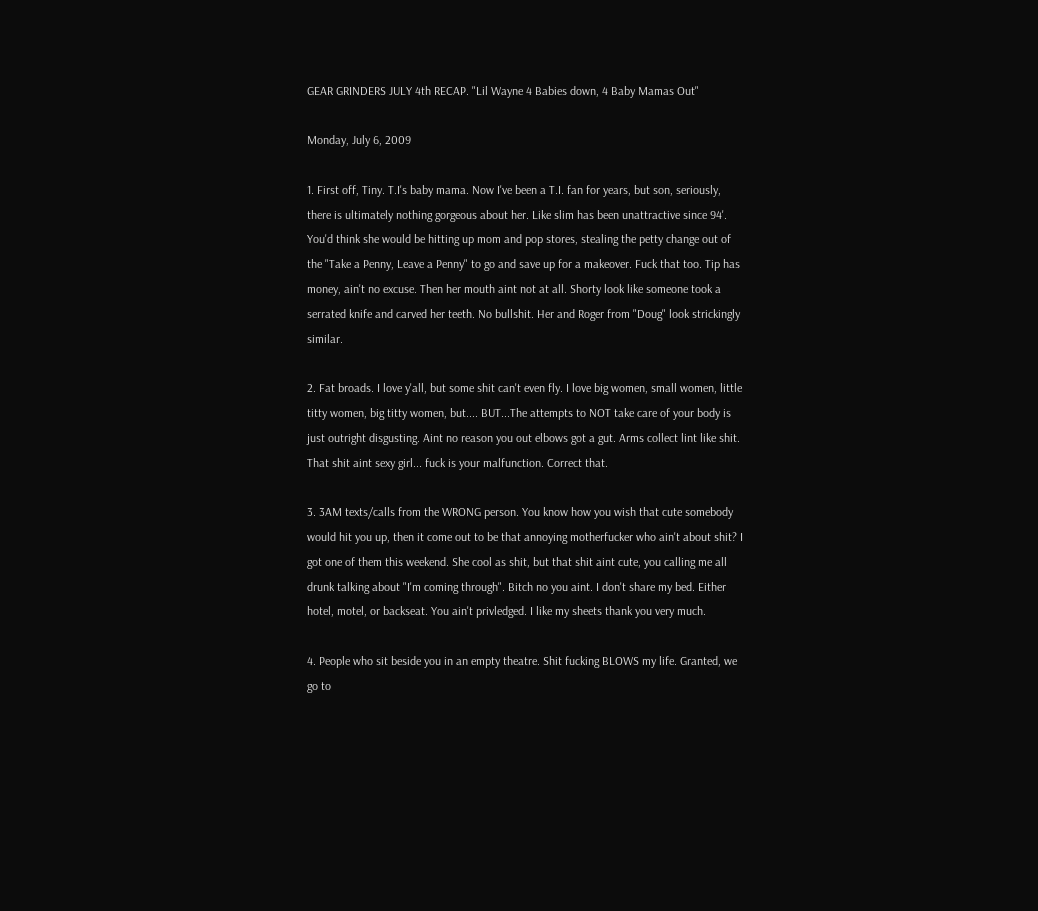GEAR GRINDERS JULY 4th RECAP. "Lil Wayne 4 Babies down, 4 Baby Mamas Out"

Monday, July 6, 2009

1. First off, Tiny. T.I's baby mama. Now I've been a T.I. fan for years, but son, seriously, there is ultimately nothing gorgeous about her. Like slim has been unattractive since 94'. You'd think she would be hitting up mom and pop stores, stealing the petty change out of the "Take a Penny, Leave a Penny" to go and save up for a makeover. Fuck that too. Tip has money, ain't no excuse. Then her mouth aint not at all. Shorty look like someone took a serrated knife and carved her teeth. No bullshit. Her and Roger from "Doug" look strickingly similar.

2. Fat broads. I love y'all, but some shit can't even fly. I love big women, small women, little titty women, big titty women, but.... BUT...The attempts to NOT take care of your body is just outright disgusting. Aint no reason you out elbows got a gut. Arms collect lint like shit. That shit aint sexy girl... fuck is your malfunction. Correct that.

3. 3AM texts/calls from the WRONG person. You know how you wish that cute somebody would hit you up, then it come out to be that annoying motherfucker who ain't about shit? I got one of them this weekend. She cool as shit, but that shit aint cute, you calling me all drunk talking about "I'm coming through". Bitch no you aint. I don't share my bed. Either hotel, motel, or backseat. You ain't privledged. I like my sheets thank you very much.

4. People who sit beside you in an empty theatre. Shit fucking BLOWS my life. Granted, we go to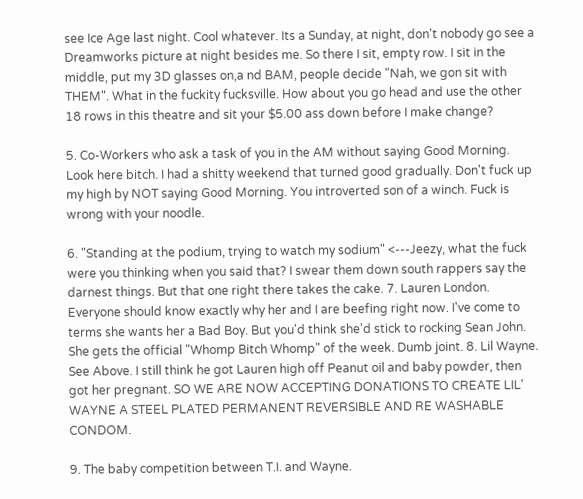see Ice Age last night. Cool whatever. Its a Sunday, at night, don't nobody go see a Dreamworks picture at night besides me. So there I sit, empty row. I sit in the middle, put my 3D glasses on,a nd BAM, people decide "Nah, we gon sit with THEM". What in the fuckity fucksville. How about you go head and use the other 18 rows in this theatre and sit your $5.00 ass down before I make change?

5. Co-Workers who ask a task of you in the AM without saying Good Morning. Look here bitch. I had a shitty weekend that turned good gradually. Don't fuck up my high by NOT saying Good Morning. You introverted son of a winch. Fuck is wrong with your noodle.

6. "Standing at the podium, trying to watch my sodium" <---Jeezy, what the fuck were you thinking when you said that? I swear them down south rappers say the darnest things. But that one right there takes the cake. 7. Lauren London. Everyone should know exactly why her and I are beefing right now. I've come to terms she wants her a Bad Boy. But you'd think she'd stick to rocking Sean John. She gets the official "Whomp Bitch Whomp" of the week. Dumb joint. 8. Lil Wayne. See Above. I still think he got Lauren high off Peanut oil and baby powder, then got her pregnant. SO WE ARE NOW ACCEPTING DONATIONS TO CREATE LIL' WAYNE A STEEL PLATED PERMANENT REVERSIBLE AND RE WASHABLE CONDOM.

9. The baby competition between T.I. and Wayne.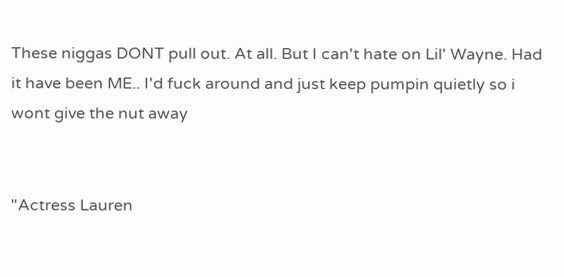These niggas DONT pull out. At all. But I can't hate on Lil' Wayne. Had it have been ME.. I'd fuck around and just keep pumpin quietly so i wont give the nut away


"Actress Lauren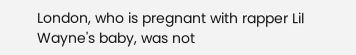London, who is pregnant with rapper Lil Wayne's baby, was not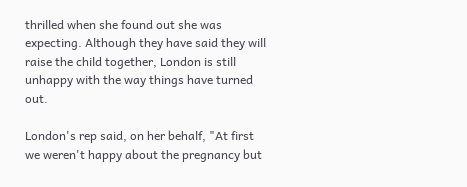thrilled when she found out she was expecting. Although they have said they will raise the child together, London is still unhappy with the way things have turned out.

London's rep said, on her behalf, "At first we weren't happy about the pregnancy but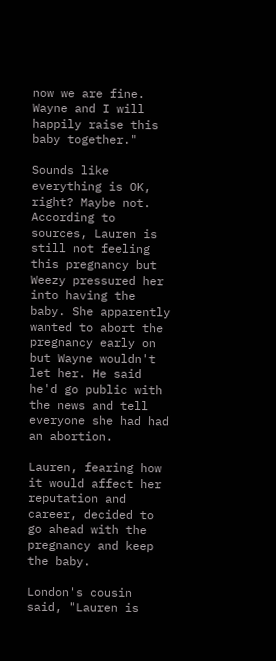now we are fine. Wayne and I will happily raise this baby together."

Sounds like everything is OK, right? Maybe not. According to sources, Lauren is still not feeling this pregnancy but Weezy pressured her into having the baby. She apparently wanted to abort the pregnancy early on but Wayne wouldn't let her. He said he'd go public with the news and tell everyone she had had an abortion.

Lauren, fearing how it would affect her reputation and career, decided to go ahead with the pregnancy and keep the baby.

London's cousin said, "Lauren is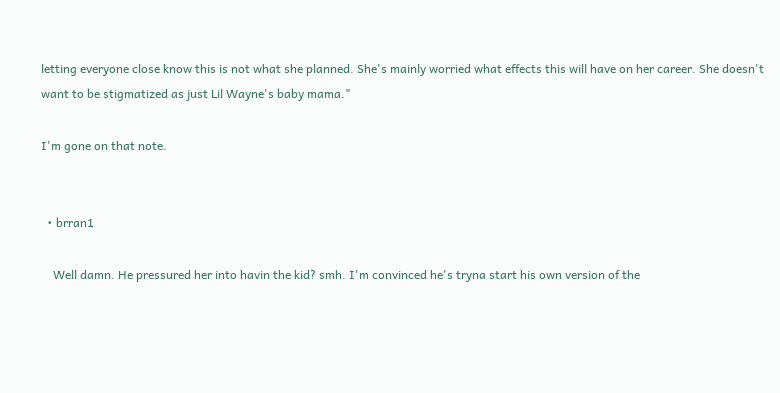letting everyone close know this is not what she planned. She's mainly worried what effects this will have on her career. She doesn't want to be stigmatized as just Lil Wayne's baby mama."

I'm gone on that note.


  • brran1

    Well damn. He pressured her into havin the kid? smh. I'm convinced he's tryna start his own version of the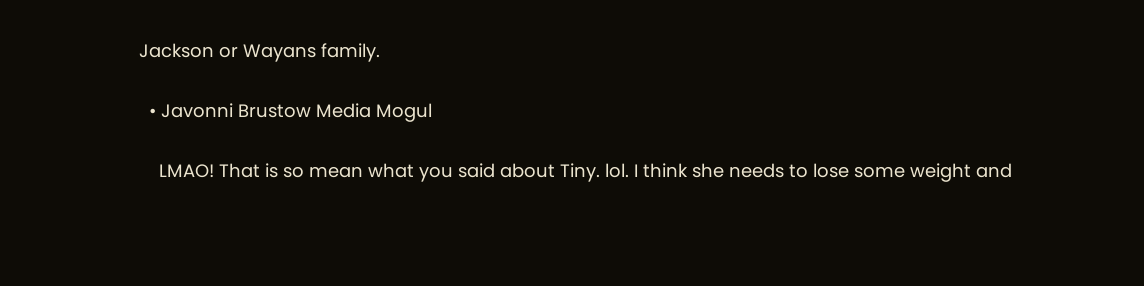Jackson or Wayans family.

  • Javonni Brustow Media Mogul

    LMAO! That is so mean what you said about Tiny. lol. I think she needs to lose some weight and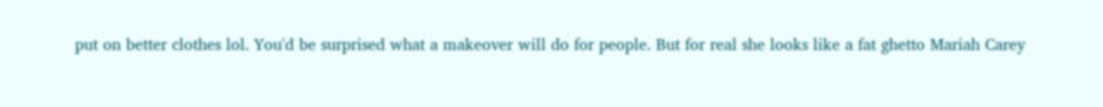put on better clothes lol. You'd be surprised what a makeover will do for people. But for real she looks like a fat ghetto Mariah Carey